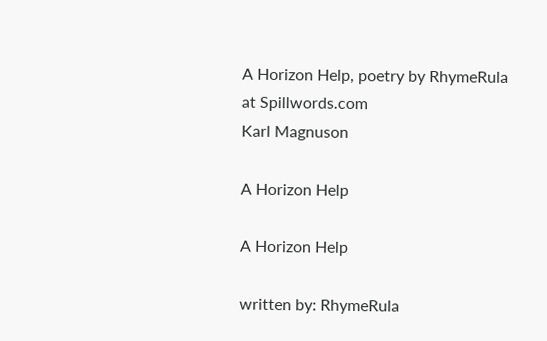A Horizon Help, poetry by RhymeRula at Spillwords.com
Karl Magnuson

A Horizon Help

A Horizon Help

written by: RhymeRula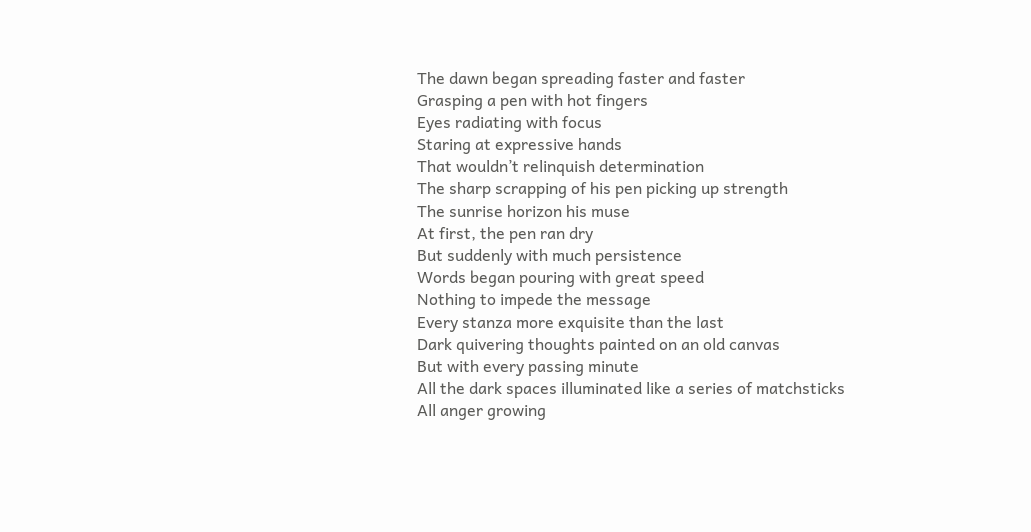The dawn began spreading faster and faster
Grasping a pen with hot fingers
Eyes radiating with focus
Staring at expressive hands
That wouldn’t relinquish determination
The sharp scrapping of his pen picking up strength
The sunrise horizon his muse
At first, the pen ran dry
But suddenly with much persistence
Words began pouring with great speed
Nothing to impede the message
Every stanza more exquisite than the last
Dark quivering thoughts painted on an old canvas
But with every passing minute
All the dark spaces illuminated like a series of matchsticks
All anger growing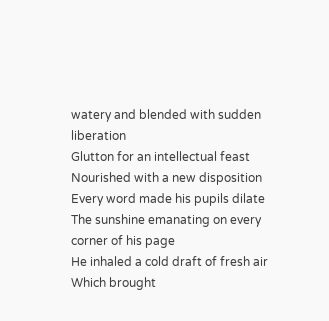watery and blended with sudden liberation
Glutton for an intellectual feast
Nourished with a new disposition
Every word made his pupils dilate
The sunshine emanating on every corner of his page
He inhaled a cold draft of fresh air
Which brought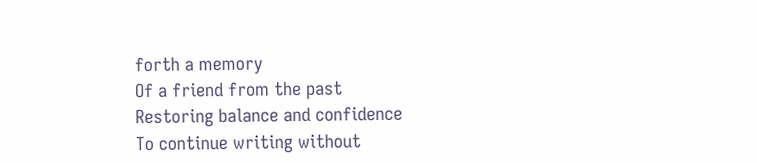forth a memory
Of a friend from the past
Restoring balance and confidence
To continue writing without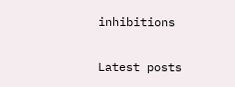inhibitions

Latest posts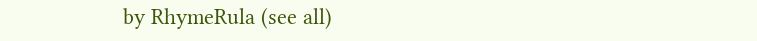by RhymeRula (see all)